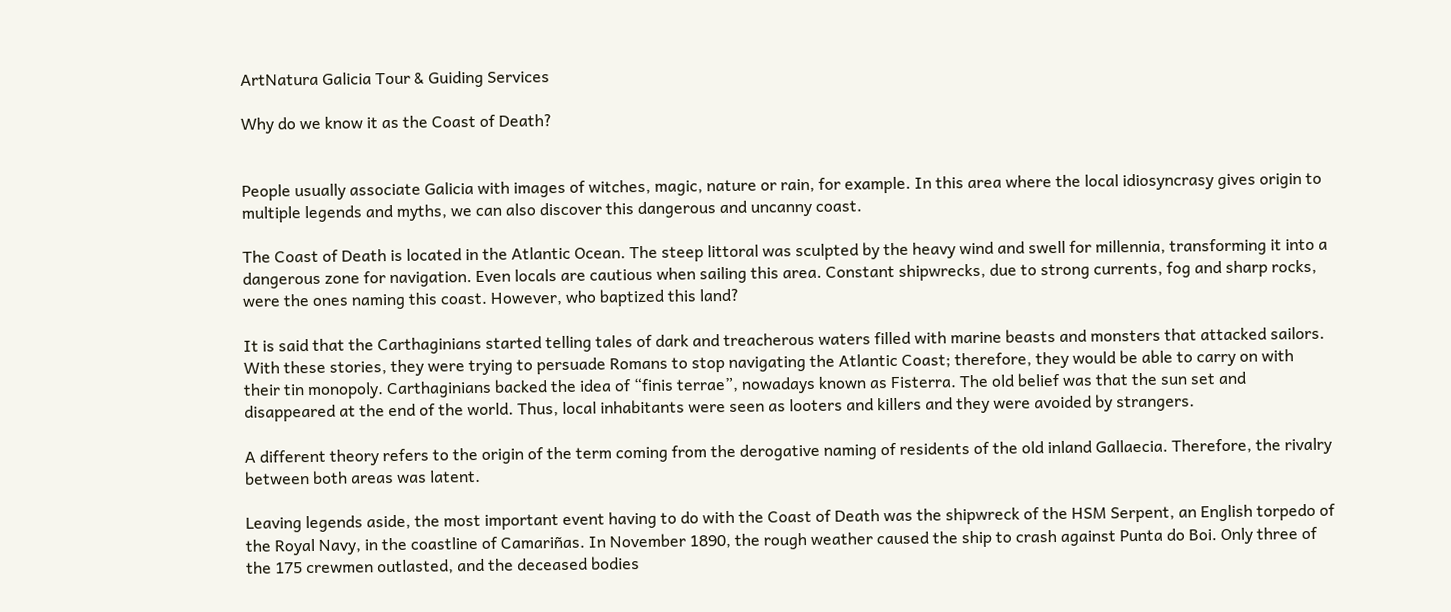ArtNatura Galicia Tour & Guiding Services

Why do we know it as the Coast of Death?


People usually associate Galicia with images of witches, magic, nature or rain, for example. In this area where the local idiosyncrasy gives origin to multiple legends and myths, we can also discover this dangerous and uncanny coast.

The Coast of Death is located in the Atlantic Ocean. The steep littoral was sculpted by the heavy wind and swell for millennia, transforming it into a dangerous zone for navigation. Even locals are cautious when sailing this area. Constant shipwrecks, due to strong currents, fog and sharp rocks, were the ones naming this coast. However, who baptized this land?

It is said that the Carthaginians started telling tales of dark and treacherous waters filled with marine beasts and monsters that attacked sailors. With these stories, they were trying to persuade Romans to stop navigating the Atlantic Coast; therefore, they would be able to carry on with their tin monopoly. Carthaginians backed the idea of “finis terrae”, nowadays known as Fisterra. The old belief was that the sun set and disappeared at the end of the world. Thus, local inhabitants were seen as looters and killers and they were avoided by strangers.

A different theory refers to the origin of the term coming from the derogative naming of residents of the old inland Gallaecia. Therefore, the rivalry between both areas was latent.

Leaving legends aside, the most important event having to do with the Coast of Death was the shipwreck of the HSM Serpent, an English torpedo of the Royal Navy, in the coastline of Camariñas. In November 1890, the rough weather caused the ship to crash against Punta do Boi. Only three of the 175 crewmen outlasted, and the deceased bodies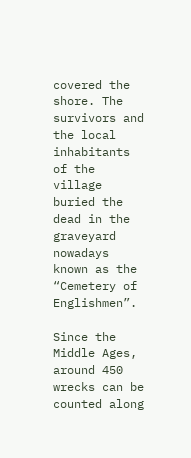covered the shore. The survivors and the local inhabitants of the village buried the dead in the graveyard nowadays known as the “Cemetery of Englishmen”.

Since the Middle Ages, around 450 wrecks can be counted along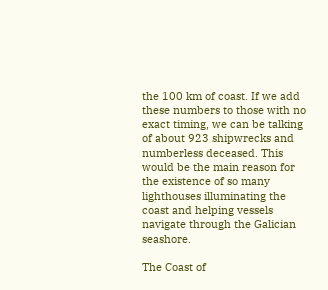the 100 km of coast. If we add these numbers to those with no exact timing, we can be talking of about 923 shipwrecks and numberless deceased. This would be the main reason for the existence of so many lighthouses illuminating the coast and helping vessels navigate through the Galician seashore.

The Coast of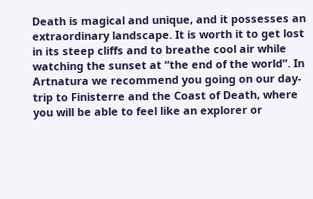Death is magical and unique, and it possesses an extraordinary landscape. It is worth it to get lost in its steep cliffs and to breathe cool air while watching the sunset at “the end of the world”. In Artnatura we recommend you going on our day-trip to Finisterre and the Coast of Death, where you will be able to feel like an explorer or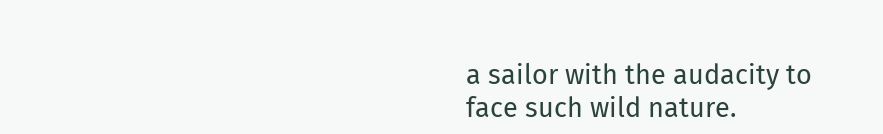a sailor with the audacity to face such wild nature.